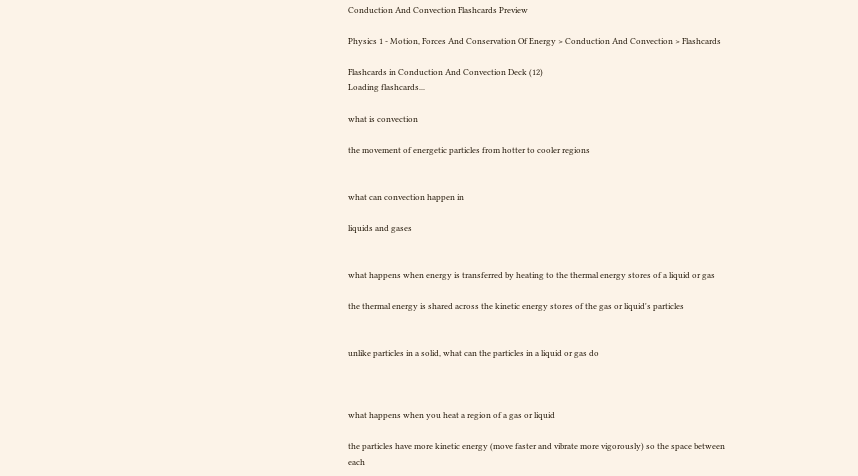Conduction And Convection Flashcards Preview

Physics 1 - Motion, Forces And Conservation Of Energy > Conduction And Convection > Flashcards

Flashcards in Conduction And Convection Deck (12)
Loading flashcards...

what is convection

the movement of energetic particles from hotter to cooler regions


what can convection happen in

liquids and gases


what happens when energy is transferred by heating to the thermal energy stores of a liquid or gas

the thermal energy is shared across the kinetic energy stores of the gas or liquid's particles


unlike particles in a solid, what can the particles in a liquid or gas do



what happens when you heat a region of a gas or liquid

the particles have more kinetic energy (move faster and vibrate more vigorously) so the space between each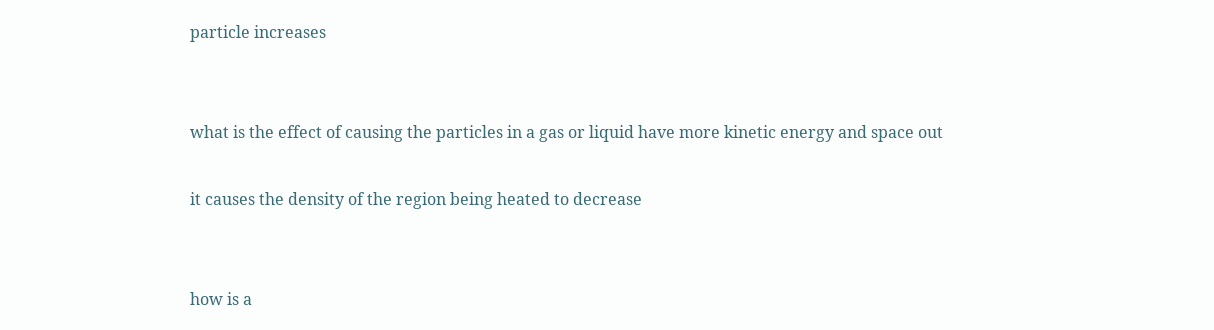particle increases


what is the effect of causing the particles in a gas or liquid have more kinetic energy and space out

it causes the density of the region being heated to decrease


how is a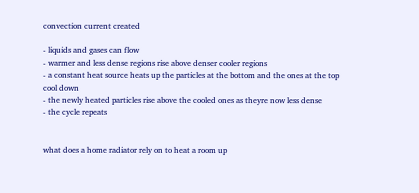convection current created

- liquids and gases can flow
- warmer and less dense regions rise above denser cooler regions
- a constant heat source heats up the particles at the bottom and the ones at the top cool down
- the newly heated particles rise above the cooled ones as theyre now less dense
- the cycle repeats


what does a home radiator rely on to heat a room up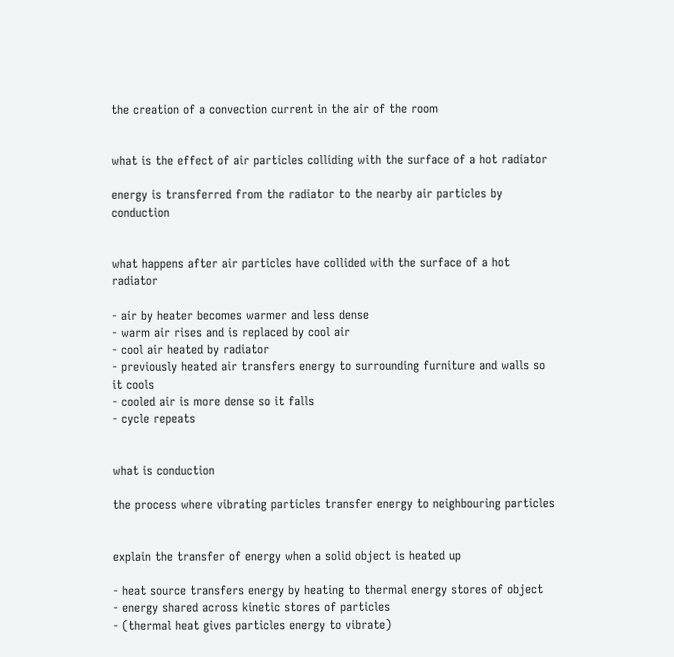the creation of a convection current in the air of the room


what is the effect of air particles colliding with the surface of a hot radiator

energy is transferred from the radiator to the nearby air particles by conduction


what happens after air particles have collided with the surface of a hot radiator

- air by heater becomes warmer and less dense
- warm air rises and is replaced by cool air
- cool air heated by radiator
- previously heated air transfers energy to surrounding furniture and walls so it cools
- cooled air is more dense so it falls
- cycle repeats


what is conduction

the process where vibrating particles transfer energy to neighbouring particles


explain the transfer of energy when a solid object is heated up

- heat source transfers energy by heating to thermal energy stores of object
- energy shared across kinetic stores of particles
- (thermal heat gives particles energy to vibrate)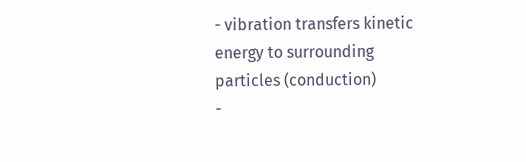- vibration transfers kinetic energy to surrounding particles (conduction)
-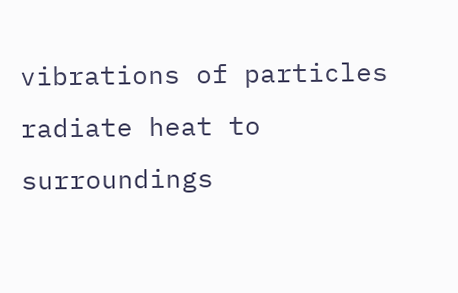vibrations of particles radiate heat to surroundings